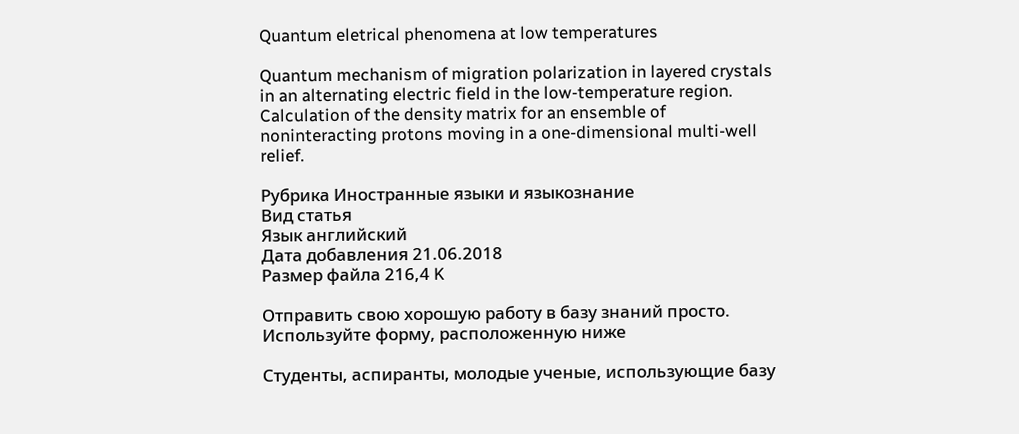Quantum eletrical phenomena at low temperatures

Quantum mechanism of migration polarization in layered crystals in an alternating electric field in the low-temperature region. Calculation of the density matrix for an ensemble of noninteracting protons moving in a one-dimensional multi-well relief.

Рубрика Иностранные языки и языкознание
Вид статья
Язык английский
Дата добавления 21.06.2018
Размер файла 216,4 K

Отправить свою хорошую работу в базу знаний просто. Используйте форму, расположенную ниже

Студенты, аспиранты, молодые ученые, использующие базу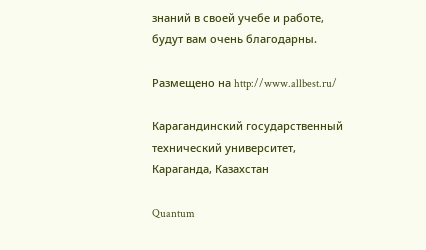знаний в своей учебе и работе, будут вам очень благодарны.

Размещено на http://www.allbest.ru/

Карагандинский государственный технический университет, Караганда, Казахстан

Quantum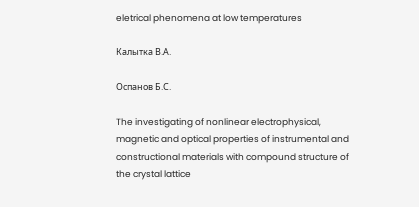eletrical phenomena at low temperatures

Калытка В.А.

Оспанов Б.С.

The investigating of nonlinear electrophysical, magnetic and optical properties of instrumental and constructional materials with compound structure of the crystal lattice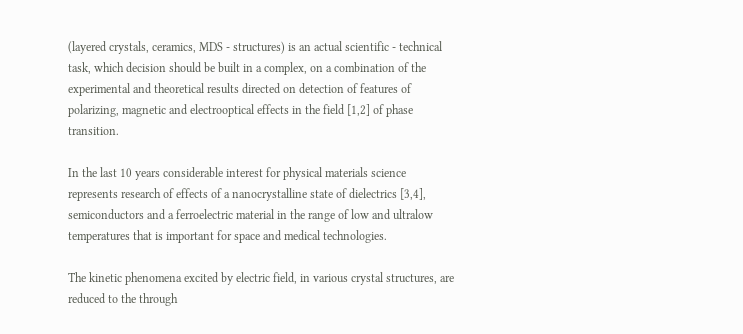(layered crystals, ceramics, MDS - structures) is an actual scientific - technical task, which decision should be built in a complex, on a combination of the experimental and theoretical results directed on detection of features of polarizing, magnetic and electrooptical effects in the field [1,2] of phase transition.

In the last 10 years considerable interest for physical materials science represents research of effects of a nanocrystalline state of dielectrics [3,4], semiconductors and a ferroelectric material in the range of low and ultralow temperatures that is important for space and medical technologies.

The kinetic phenomena excited by electric field, in various crystal structures, are reduced to the through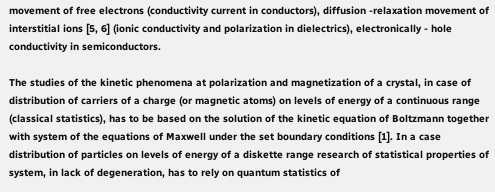movement of free electrons (conductivity current in conductors), diffusion -relaxation movement of interstitial ions [5, 6] (ionic conductivity and polarization in dielectrics), electronically - hole conductivity in semiconductors.

The studies of the kinetic phenomena at polarization and magnetization of a crystal, in case of distribution of carriers of a charge (or magnetic atoms) on levels of energy of a continuous range (classical statistics), has to be based on the solution of the kinetic equation of Boltzmann together with system of the equations of Maxwell under the set boundary conditions [1]. In a case distribution of particles on levels of energy of a diskette range research of statistical properties of system, in lack of degeneration, has to rely on quantum statistics of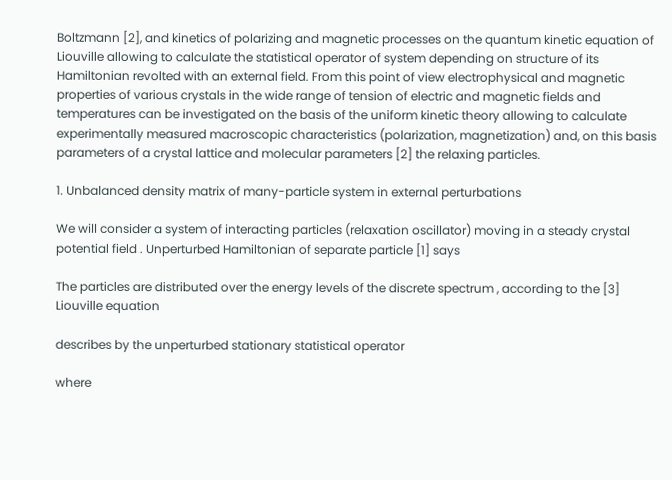Boltzmann [2], and kinetics of polarizing and magnetic processes on the quantum kinetic equation of Liouville allowing to calculate the statistical operator of system depending on structure of its Hamiltonian revolted with an external field. From this point of view electrophysical and magnetic properties of various crystals in the wide range of tension of electric and magnetic fields and temperatures can be investigated on the basis of the uniform kinetic theory allowing to calculate experimentally measured macroscopic characteristics (polarization, magnetization) and, on this basis parameters of a crystal lattice and molecular parameters [2] the relaxing particles.

1. Unbalanced density matrix of many-particle system in external perturbations

We will consider a system of interacting particles (relaxation oscillator) moving in a steady crystal potential field . Unperturbed Hamiltonian of separate particle [1] says

The particles are distributed over the energy levels of the discrete spectrum , according to the [3] Liouville equation

describes by the unperturbed stationary statistical operator

where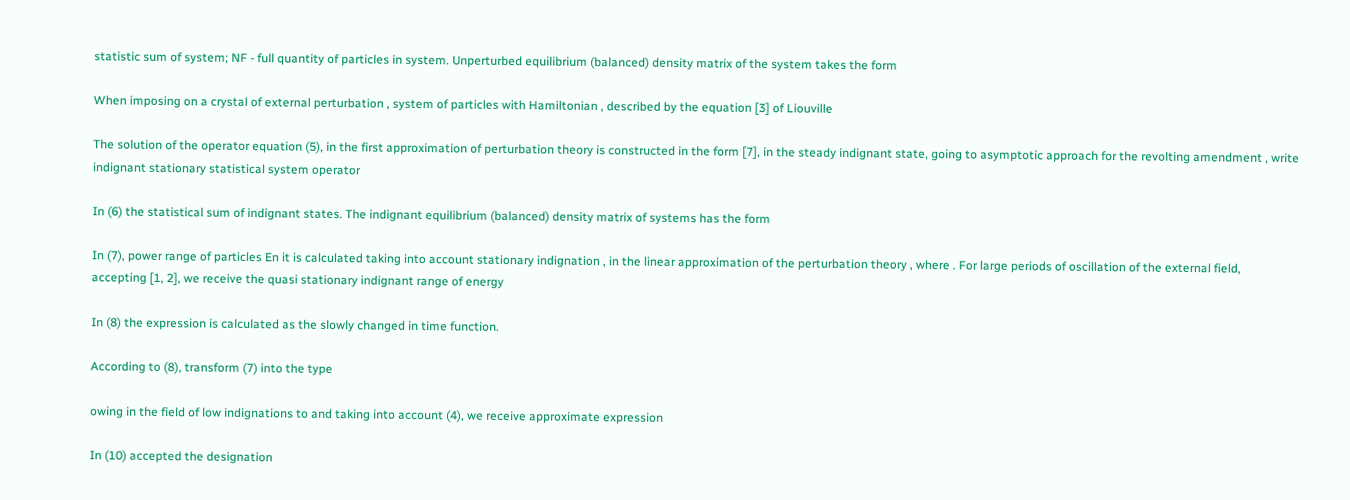statistic sum of system; NF - full quantity of particles in system. Unperturbed equilibrium (balanced) density matrix of the system takes the form

When imposing on a crystal of external perturbation , system of particles with Hamiltonian , described by the equation [3] of Liouville

The solution of the operator equation (5), in the first approximation of perturbation theory is constructed in the form [7], in the steady indignant state, going to asymptotic approach for the revolting amendment , write indignant stationary statistical system operator

In (6) the statistical sum of indignant states. The indignant equilibrium (balanced) density matrix of systems has the form

In (7), power range of particles En it is calculated taking into account stationary indignation , in the linear approximation of the perturbation theory , where . For large periods of oscillation of the external field, accepting [1, 2], we receive the quasi stationary indignant range of energy

In (8) the expression is calculated as the slowly changed in time function.

According to (8), transform (7) into the type

owing in the field of low indignations to and taking into account (4), we receive approximate expression

In (10) accepted the designation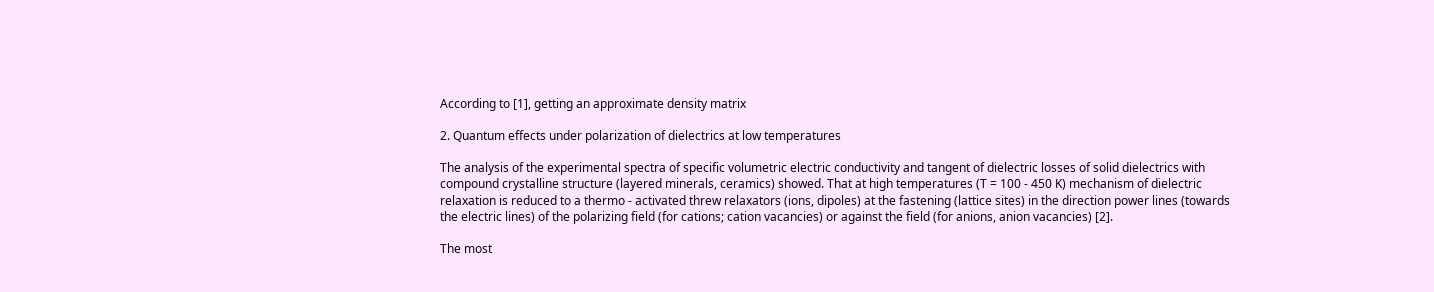According to [1], getting an approximate density matrix

2. Quantum effects under polarization of dielectrics at low temperatures

The analysis of the experimental spectra of specific volumetric electric conductivity and tangent of dielectric losses of solid dielectrics with compound crystalline structure (layered minerals, ceramics) showed. That at high temperatures (T = 100 - 450 K) mechanism of dielectric relaxation is reduced to a thermo - activated threw relaxators (ions, dipoles) at the fastening (lattice sites) in the direction power lines (towards the electric lines) of the polarizing field (for cations; cation vacancies) or against the field (for anions, anion vacancies) [2].

The most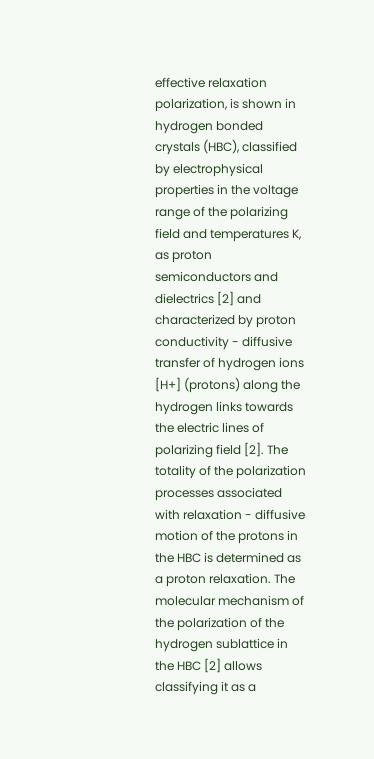effective relaxation polarization, is shown in hydrogen bonded crystals (HBC), classified by electrophysical properties in the voltage range of the polarizing field and temperatures K, as proton semiconductors and dielectrics [2] and characterized by proton conductivity - diffusive transfer of hydrogen ions [H+] (protons) along the hydrogen links towards the electric lines of polarizing field [2]. The totality of the polarization processes associated with relaxation - diffusive motion of the protons in the HBC is determined as a proton relaxation. The molecular mechanism of the polarization of the hydrogen sublattice in the HBC [2] allows classifying it as a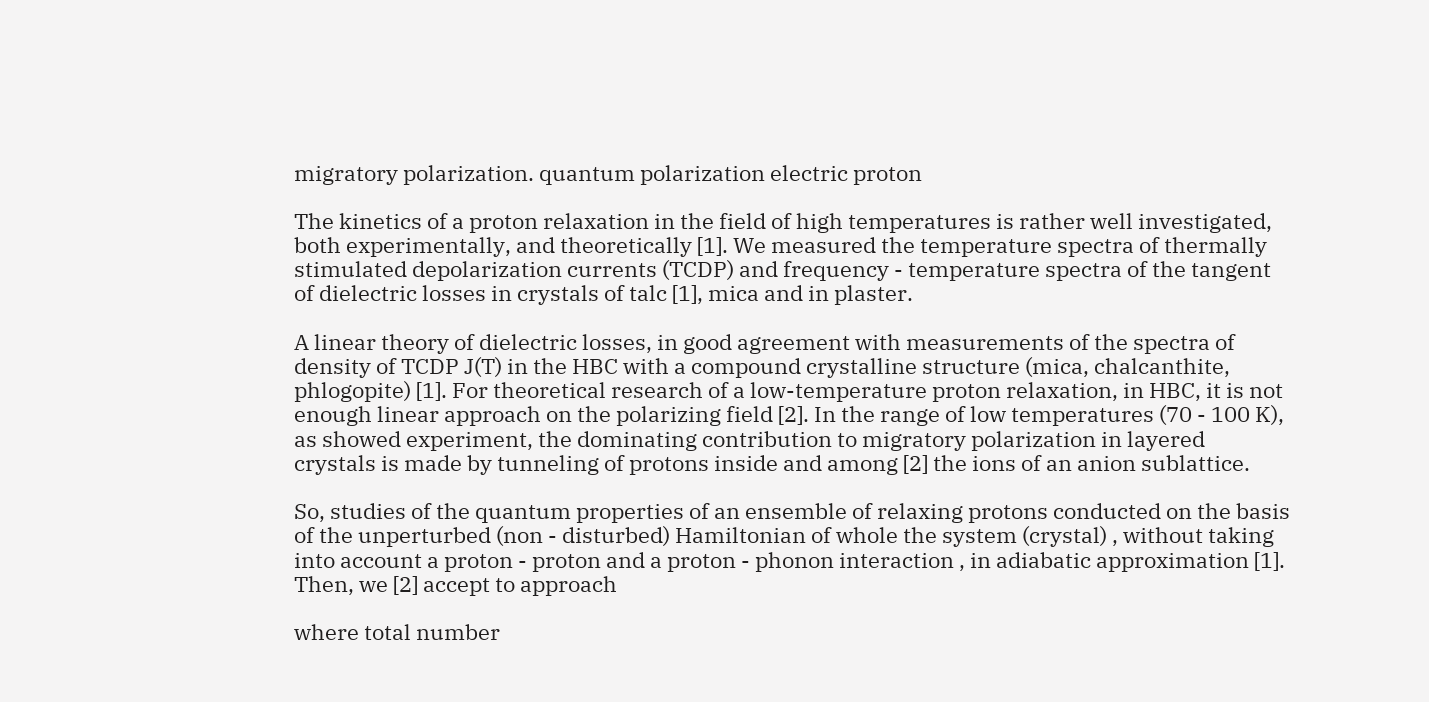migratory polarization. quantum polarization electric proton

The kinetics of a proton relaxation in the field of high temperatures is rather well investigated, both experimentally, and theoretically [1]. We measured the temperature spectra of thermally stimulated depolarization currents (TCDP) and frequency - temperature spectra of the tangent of dielectric losses in crystals of talc [1], mica and in plaster.

A linear theory of dielectric losses, in good agreement with measurements of the spectra of density of TCDP J(T) in the HBC with a compound crystalline structure (mica, chalcanthite, phlogopite) [1]. For theoretical research of a low-temperature proton relaxation, in HBC, it is not enough linear approach on the polarizing field [2]. In the range of low temperatures (70 - 100 K), as showed experiment, the dominating contribution to migratory polarization in layered crystals is made by tunneling of protons inside and among [2] the ions of an anion sublattice.

So, studies of the quantum properties of an ensemble of relaxing protons conducted on the basis of the unperturbed (non - disturbed) Hamiltonian of whole the system (crystal) , without taking into account a proton - proton and a proton - phonon interaction , in adiabatic approximation [1]. Then, we [2] accept to approach

where total number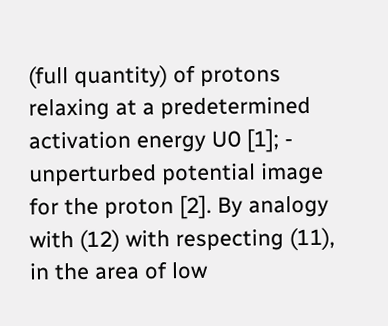(full quantity) of protons relaxing at a predetermined activation energy U0 [1]; - unperturbed potential image for the proton [2]. By analogy with (12) with respecting (11), in the area of low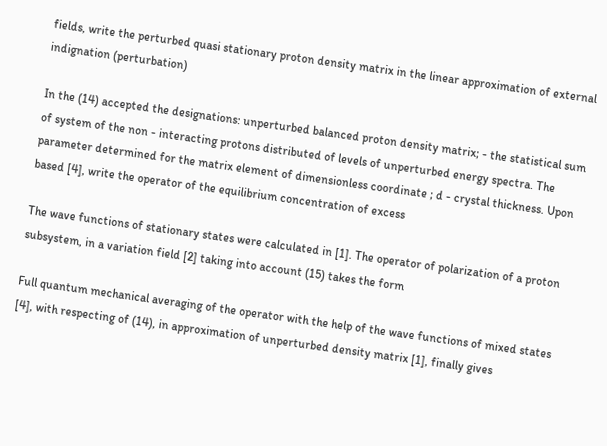fields, write the perturbed quasi stationary proton density matrix in the linear approximation of external indignation (perturbation)

In the (14) accepted the designations: unperturbed balanced proton density matrix; - the statistical sum of system of the non - interacting protons distributed of levels of unperturbed energy spectra. The parameter determined for the matrix element of dimensionless coordinate ; d - crystal thickness. Upon based [4], write the operator of the equilibrium concentration of excess

The wave functions of stationary states were calculated in [1]. The operator of polarization of a proton subsystem, in a variation field [2] taking into account (15) takes the form

Full quantum mechanical averaging of the operator with the help of the wave functions of mixed states [4], with respecting of (14), in approximation of unperturbed density matrix [1], finally gives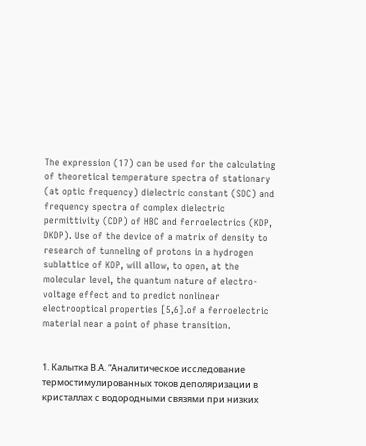The expression (17) can be used for the calculating of theoretical temperature spectra of stationary (at optic frequency) dielectric constant (SDC) and frequency spectra of complex dielectric permittivity (CDP) of HBC and ferroelectrics (KDP, DKDP). Use of the device of a matrix of density to research of tunneling of protons in a hydrogen sublattice of KDP, will allow, to open, at the molecular level, the quantum nature of electro-voltage effect and to predict nonlinear electrooptical properties [5,6].of a ferroelectric material near a point of phase transition.


1. Калытка В.А. “Аналитическое исследование термостимулированных токов деполяризации в кристаллах с водородными связями при низких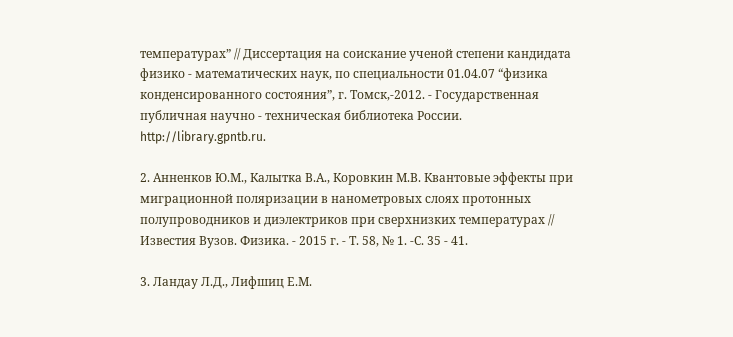температурах” // Диссертация на соискание ученой степени кандидата физико - математических наук, по специальности 01.04.07 “физика конденсированного состояния”, г. Томск,-2012. - Государственная публичная научно - техническая библиотека России. http://library.gpntb.ru.

2. Анненков Ю.М., Калытка В.А., Коровкин М.В. Квантовые эффекты при миграционной поляризации в нанометровых слоях протонных полупроводников и диэлектриков при сверхнизких температурах // Известия Вузов. Физика. - 2015 г. - Т. 58, № 1. -С. 35 - 41.

3. Ландау Л.Д., Лифшиц Е.М.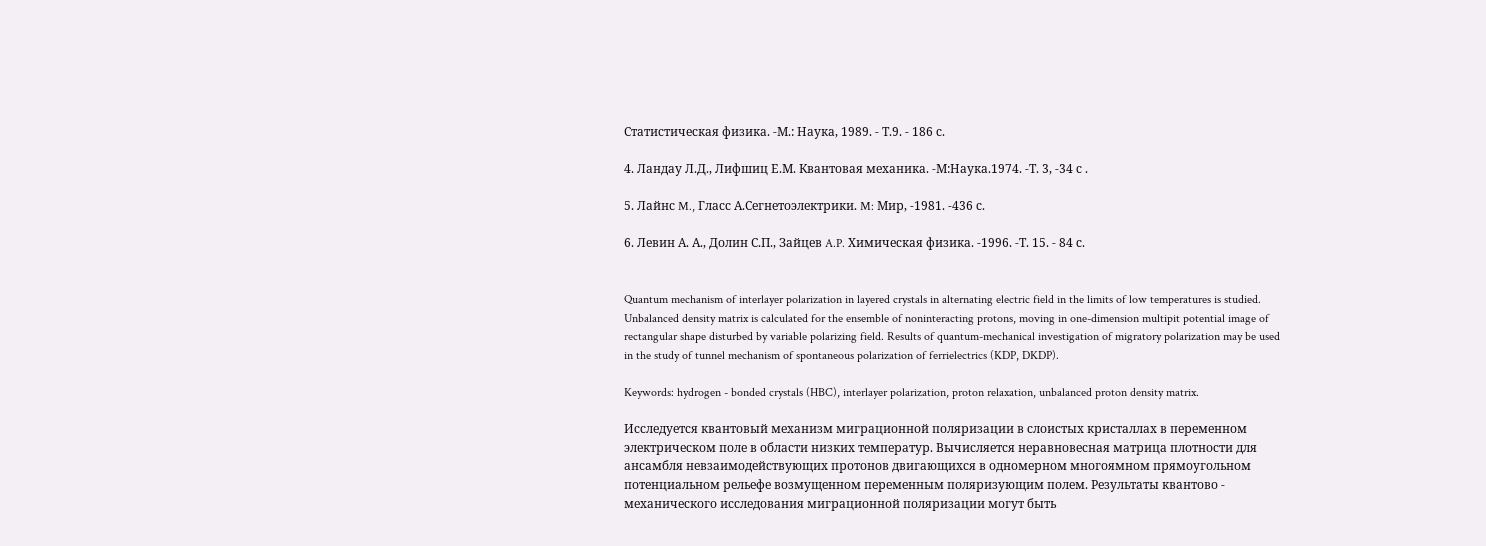Статистическая физика. -М.: Наука, 1989. - Т.9. - 186 с.

4. Ландау Л.Д., Лифшиц Е.М. Квантовая механика. -М:Наука.1974. -Т. 3, -34 с .

5. Лайнс M., Гласс А.Сегнетоэлектрики. M: Мир, -1981. -436 с.

6. Левин А. А., Долин С.П., Зайцев A.P. Химическая физика. -1996. -Т. 15. - 84 с.


Quantum mechanism of interlayer polarization in layered crystals in alternating electric field in the limits of low temperatures is studied. Unbalanced density matrix is calculated for the ensemble of noninteracting protons, moving in one-dimension multipit potential image of rectangular shape disturbed by variable polarizing field. Results of quantum-mechanical investigation of migratory polarization may be used in the study of tunnel mechanism of spontaneous polarization of ferrielectrics (KDP, DKDP).

Keywords: hydrogen - bonded crystals (HBC), interlayer polarization, proton relaxation, unbalanced proton density matrix.

Исследуется квантовый механизм миграционной поляризации в слоистых кристаллах в переменном электрическом поле в области низких температур. Вычисляется неравновесная матрица плотности для ансамбля невзаимодействующих протонов двигающихся в одномерном многоямном прямоугольном потенциальном рельефе возмущенном переменным поляризующим полем. Результаты квантово - механического исследования миграционной поляризации могут быть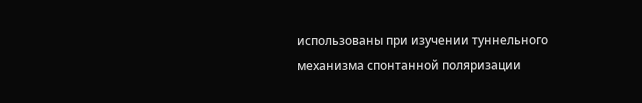использованы при изучении туннельного механизма спонтанной поляризации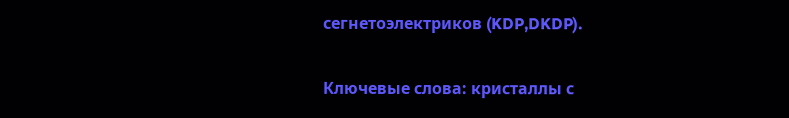сегнетоэлектриков (KDP,DKDP).

Ключевые слова: кристаллы с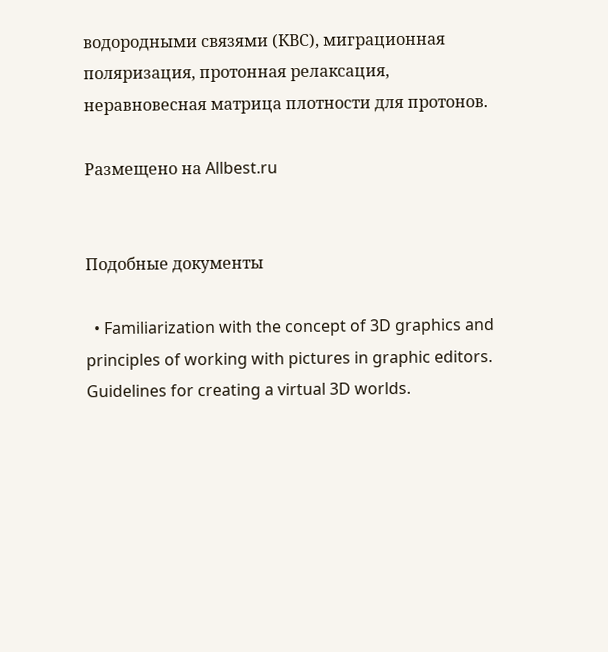водородными связями (КВС), миграционная поляризация, протонная релаксация, неравновесная матрица плотности для протонов.

Размещено на Allbest.ru


Подобные документы

  • Familiarization with the concept of 3D graphics and principles of working with pictures in graphic editors. Guidelines for creating a virtual 3D worlds.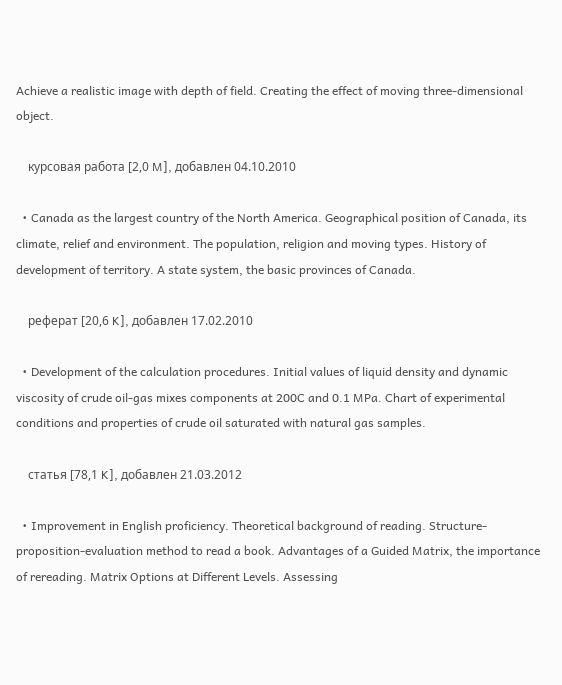Achieve a realistic image with depth of field. Creating the effect of moving three-dimensional object.

    курсовая работа [2,0 M], добавлен 04.10.2010

  • Canada as the largest country of the North America. Geographical position of Canada, its climate, relief and environment. The population, religion and moving types. History of development of territory. A state system, the basic provinces of Canada.

    реферат [20,6 K], добавлен 17.02.2010

  • Development of the calculation procedures. Initial values of liquid density and dynamic viscosity of crude oil-gas mixes components at 200C and 0.1 MPa. Chart of experimental conditions and properties of crude oil saturated with natural gas samples.

    статья [78,1 K], добавлен 21.03.2012

  • Improvement in English proficiency. Theoretical background of reading. Structure-proposition-evaluation method to read a book. Advantages of a Guided Matrix, the importance of rereading. Matrix Options at Different Levels. Assessing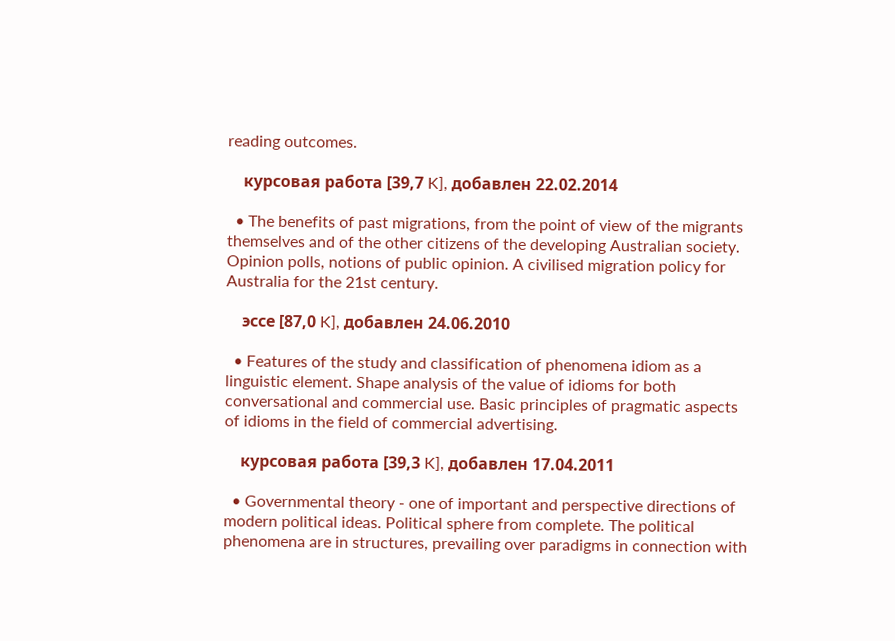reading outcomes.

    курсовая работа [39,7 K], добавлен 22.02.2014

  • The benefits of past migrations, from the point of view of the migrants themselves and of the other citizens of the developing Australian society. Opinion polls, notions of public opinion. A civilised migration policy for Australia for the 21st century.

    эссе [87,0 K], добавлен 24.06.2010

  • Features of the study and classification of phenomena idiom as a linguistic element. Shape analysis of the value of idioms for both conversational and commercial use. Basic principles of pragmatic aspects of idioms in the field of commercial advertising.

    курсовая работа [39,3 K], добавлен 17.04.2011

  • Governmental theory - one of important and perspective directions of modern political ideas. Political sphere from complete. The political phenomena are in structures, prevailing over paradigms in connection with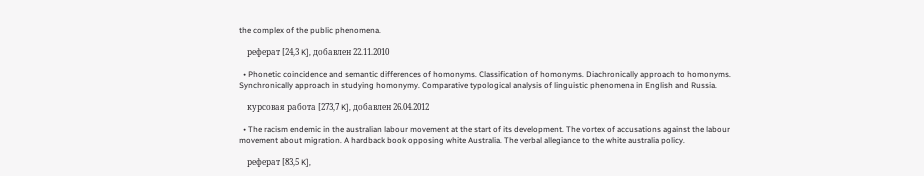the complex of the public phenomena.

    реферат [24,3 K], добавлен 22.11.2010

  • Phonetic coincidence and semantic differences of homonyms. Classification of homonyms. Diachronically approach to homonyms. Synchronically approach in studying homonymy. Comparative typological analysis of linguistic phenomena in English and Russia.

    курсовая работа [273,7 K], добавлен 26.04.2012

  • The racism endemic in the australian labour movement at the start of its development. The vortex of accusations against the labour movement about migration. A hardback book opposing white Australia. The verbal allegiance to the white australia policy.

    реферат [83,5 K],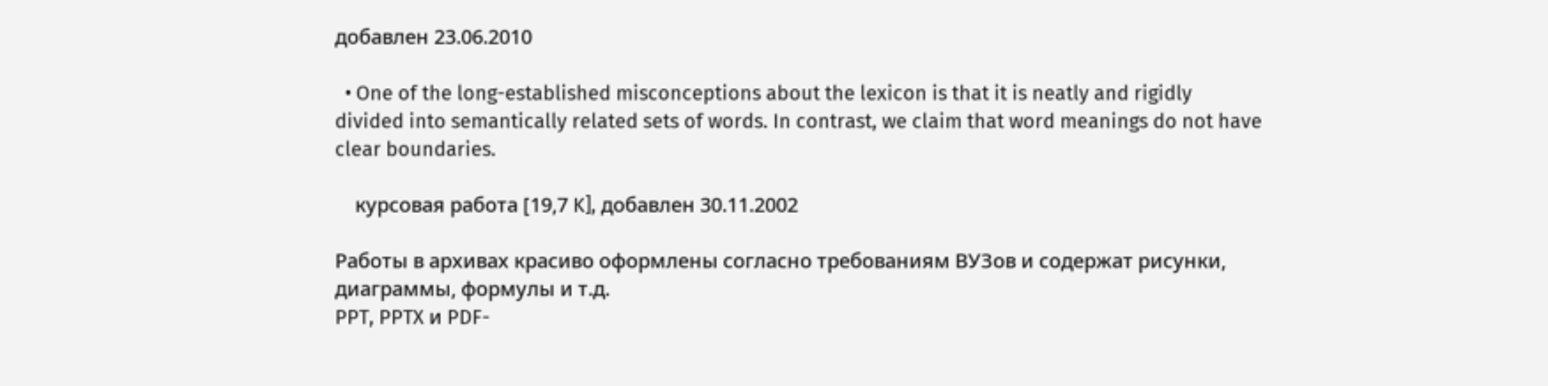добавлен 23.06.2010

  • One of the long-established misconceptions about the lexicon is that it is neatly and rigidly divided into semantically related sets of words. In contrast, we claim that word meanings do not have clear boundaries.

    курсовая работа [19,7 K], добавлен 30.11.2002

Работы в архивах красиво оформлены согласно требованиям ВУЗов и содержат рисунки, диаграммы, формулы и т.д.
PPT, PPTX и PDF-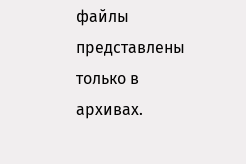файлы представлены только в архивах.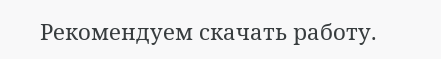Рекомендуем скачать работу.